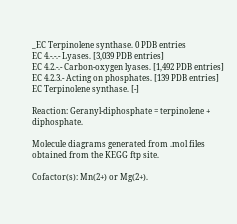_EC Terpinolene synthase. 0 PDB entries
EC 4.-.-.- Lyases. [3,039 PDB entries]
EC 4.2.-.- Carbon-oxygen lyases. [1,492 PDB entries]
EC 4.2.3.- Acting on phosphates. [139 PDB entries]
EC Terpinolene synthase. [-]

Reaction: Geranyl-diphosphate = terpinolene + diphosphate.

Molecule diagrams generated from .mol files obtained from the KEGG ftp site.

Cofactor(s): Mn(2+) or Mg(2+).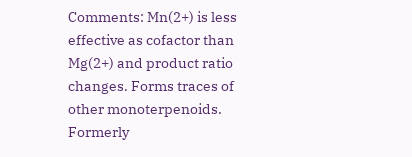Comments: Mn(2+) is less effective as cofactor than Mg(2+) and product ratio changes. Forms traces of other monoterpenoids. Formerly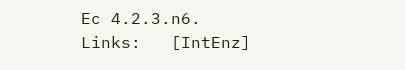Ec 4.2.3.n6.
Links:   [IntEnz]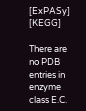[ExPASy]   [KEGG]

There are no PDB entries in enzyme class E.C.